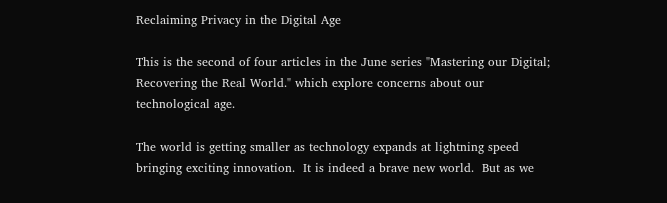Reclaiming Privacy in the Digital Age

This is the second of four articles in the June series "Mastering our Digital; Recovering the Real World." which explore concerns about our technological age.

The world is getting smaller as technology expands at lightning speed bringing exciting innovation.  It is indeed a brave new world.  But as we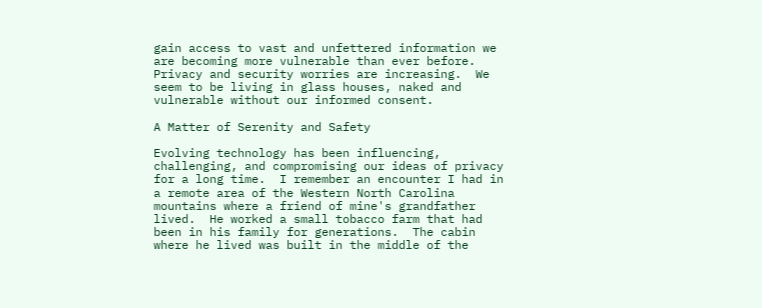gain access to vast and unfettered information we are becoming more vulnerable than ever before. Privacy and security worries are increasing.  We seem to be living in glass houses, naked and vulnerable without our informed consent.

A Matter of Serenity and Safety

Evolving technology has been influencing, challenging, and compromising our ideas of privacy for a long time.  I remember an encounter I had in a remote area of the Western North Carolina mountains where a friend of mine's grandfather lived.  He worked a small tobacco farm that had been in his family for generations.  The cabin where he lived was built in the middle of the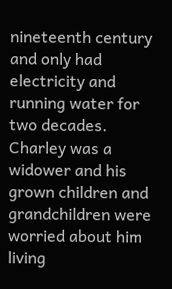nineteenth century and only had electricity and running water for two decades.  Charley was a widower and his grown children and grandchildren were worried about him living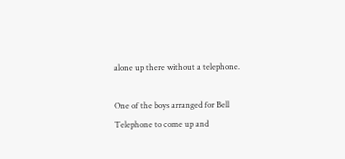alone up there without a telephone.

One of the boys arranged for Bell Telephone to come up and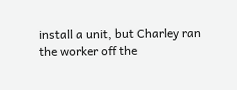install a unit, but Charley ran the worker off the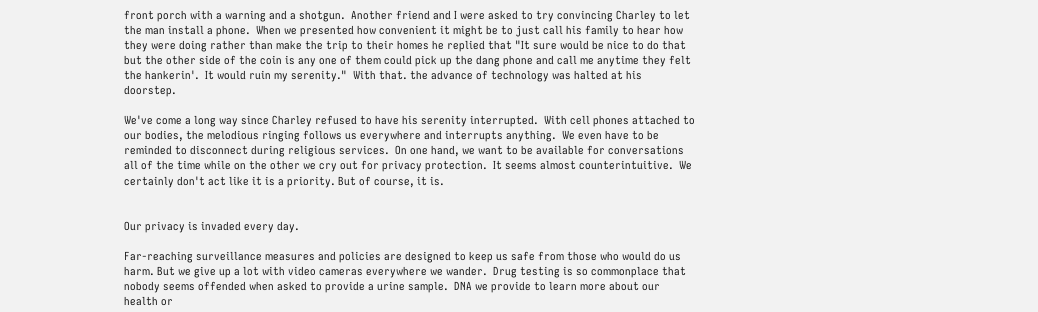front porch with a warning and a shotgun.  Another friend and I were asked to try convincing Charley to let the man install a phone.  When we presented how convenient it might be to just call his family to hear how they were doing rather than make the trip to their homes he replied that "It sure would be nice to do that but the other side of the coin is any one of them could pick up the dang phone and call me anytime they felt the hankerin'.  It would ruin my serenity."  With that. the advance of technology was halted at his doorstep.

We've come a long way since Charley refused to have his serenity interrupted.  With cell phones attached to our bodies, the melodious ringing follows us everywhere and interrupts anything.  We even have to be reminded to disconnect during religious services.  On one hand, we want to be available for conversations all of the time while on the other we cry out for privacy protection.  It seems almost counterintuitive.  We certainly don't act like it is a priority. But of course, it is.


Our privacy is invaded every day.

Far-reaching surveillance measures and policies are designed to keep us safe from those who would do us harm. But we give up a lot with video cameras everywhere we wander.  Drug testing is so commonplace that nobody seems offended when asked to provide a urine sample.  DNA we provide to learn more about our health or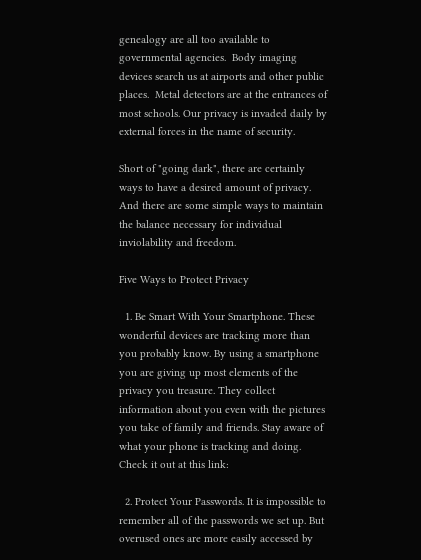genealogy are all too available to governmental agencies.  Body imaging devices search us at airports and other public places.  Metal detectors are at the entrances of most schools. Our privacy is invaded daily by external forces in the name of security.

Short of "going dark", there are certainly ways to have a desired amount of privacy.  And there are some simple ways to maintain the balance necessary for individual inviolability and freedom.

Five Ways to Protect Privacy

  1. Be Smart With Your Smartphone. These wonderful devices are tracking more than you probably know. By using a smartphone you are giving up most elements of the privacy you treasure. They collect information about you even with the pictures you take of family and friends. Stay aware of what your phone is tracking and doing. Check it out at this link:

  2. Protect Your Passwords. It is impossible to remember all of the passwords we set up. But overused ones are more easily accessed by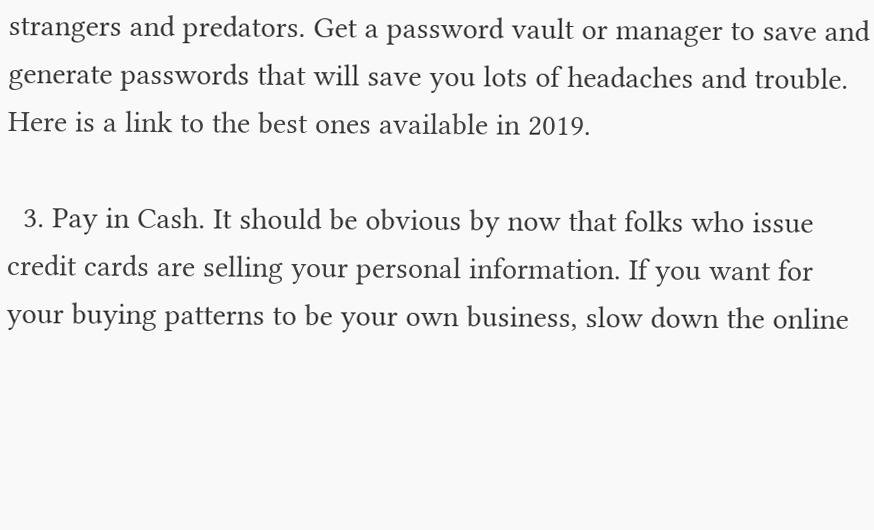strangers and predators. Get a password vault or manager to save and generate passwords that will save you lots of headaches and trouble. Here is a link to the best ones available in 2019.

  3. Pay in Cash. It should be obvious by now that folks who issue credit cards are selling your personal information. If you want for your buying patterns to be your own business, slow down the online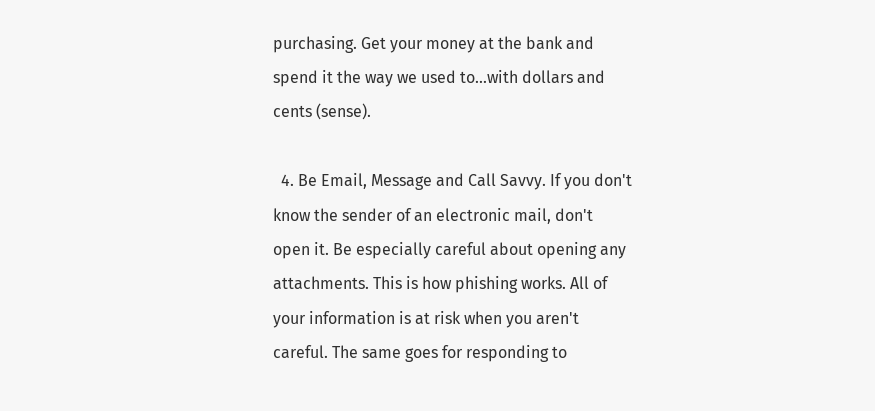purchasing. Get your money at the bank and spend it the way we used to...with dollars and cents (sense).

  4. Be Email, Message and Call Savvy. If you don't know the sender of an electronic mail, don't open it. Be especially careful about opening any attachments. This is how phishing works. All of your information is at risk when you aren't careful. The same goes for responding to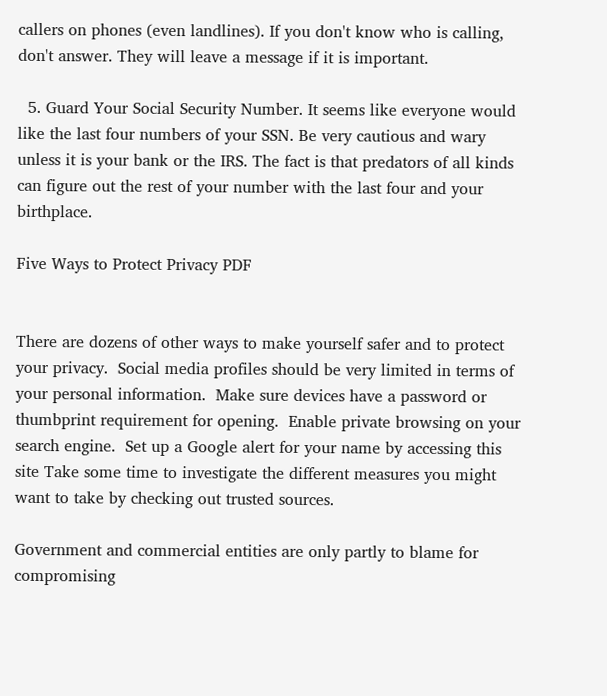callers on phones (even landlines). If you don't know who is calling, don't answer. They will leave a message if it is important.

  5. Guard Your Social Security Number. It seems like everyone would like the last four numbers of your SSN. Be very cautious and wary unless it is your bank or the IRS. The fact is that predators of all kinds can figure out the rest of your number with the last four and your birthplace.

Five Ways to Protect Privacy PDF


There are dozens of other ways to make yourself safer and to protect your privacy.  Social media profiles should be very limited in terms of your personal information.  Make sure devices have a password or thumbprint requirement for opening.  Enable private browsing on your search engine.  Set up a Google alert for your name by accessing this site Take some time to investigate the different measures you might want to take by checking out trusted sources.

Government and commercial entities are only partly to blame for compromising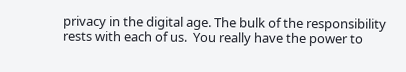privacy in the digital age. The bulk of the responsibility rests with each of us.  You really have the power to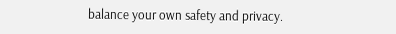balance your own safety and privacy.